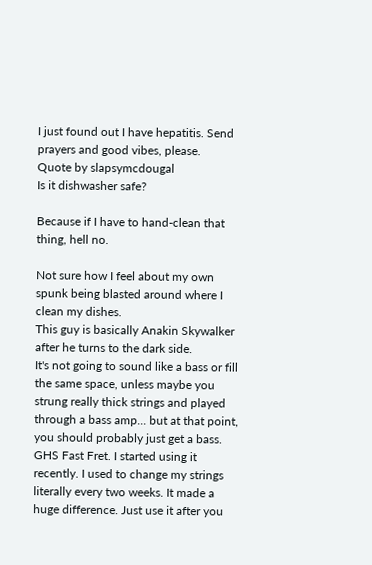I just found out I have hepatitis. Send prayers and good vibes, please.
Quote by slapsymcdougal
Is it dishwasher safe?

Because if I have to hand-clean that thing, hell no.

Not sure how I feel about my own spunk being blasted around where I clean my dishes.
This guy is basically Anakin Skywalker after he turns to the dark side.
It's not going to sound like a bass or fill the same space, unless maybe you strung really thick strings and played through a bass amp... but at that point, you should probably just get a bass.
GHS Fast Fret. I started using it recently. I used to change my strings literally every two weeks. It made a huge difference. Just use it after you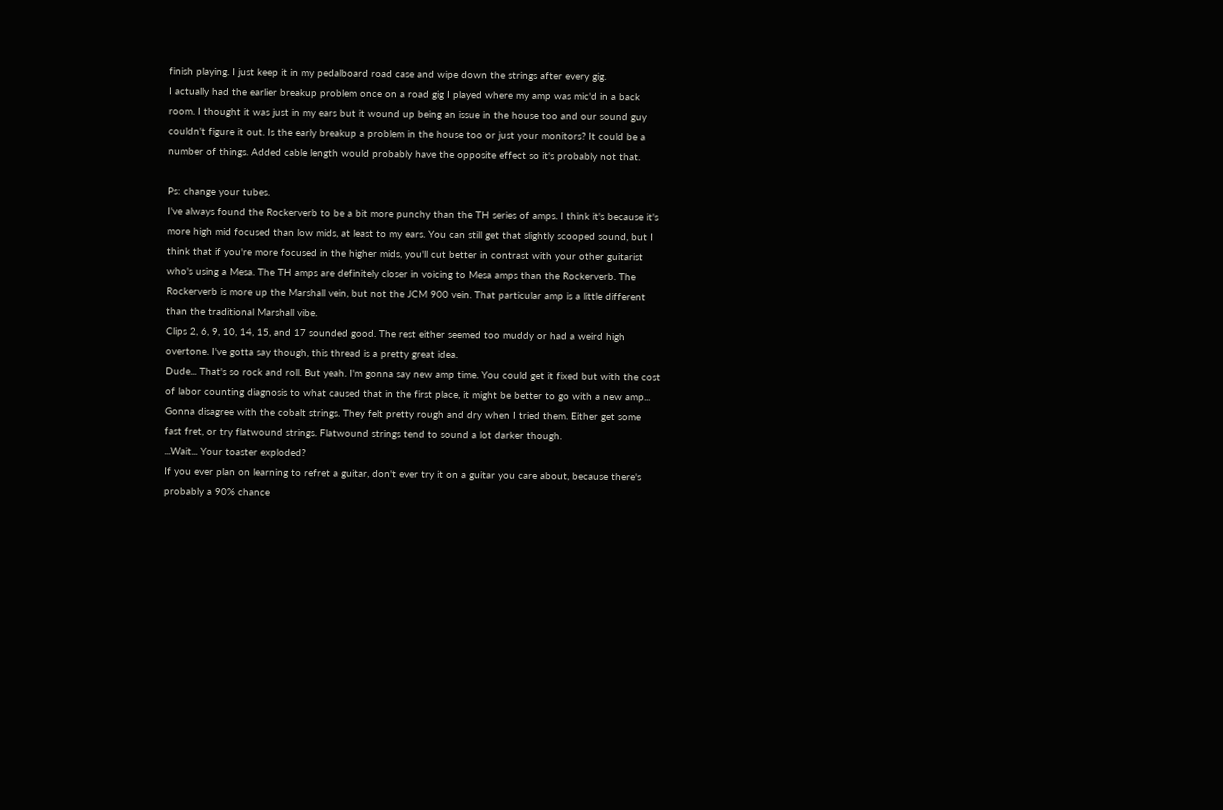finish playing. I just keep it in my pedalboard road case and wipe down the strings after every gig.
I actually had the earlier breakup problem once on a road gig I played where my amp was mic'd in a back room. I thought it was just in my ears but it wound up being an issue in the house too and our sound guy couldn't figure it out. Is the early breakup a problem in the house too or just your monitors? It could be a number of things. Added cable length would probably have the opposite effect so it's probably not that.

Ps: change your tubes.
I've always found the Rockerverb to be a bit more punchy than the TH series of amps. I think it's because it's more high mid focused than low mids, at least to my ears. You can still get that slightly scooped sound, but I think that if you're more focused in the higher mids, you'll cut better in contrast with your other guitarist who's using a Mesa. The TH amps are definitely closer in voicing to Mesa amps than the Rockerverb. The Rockerverb is more up the Marshall vein, but not the JCM 900 vein. That particular amp is a little different than the traditional Marshall vibe.
Clips 2, 6, 9, 10, 14, 15, and 17 sounded good. The rest either seemed too muddy or had a weird high overtone. I've gotta say though, this thread is a pretty great idea.
Dude... That's so rock and roll. But yeah. I'm gonna say new amp time. You could get it fixed but with the cost of labor counting diagnosis to what caused that in the first place, it might be better to go with a new amp...
Gonna disagree with the cobalt strings. They felt pretty rough and dry when I tried them. Either get some fast fret, or try flatwound strings. Flatwound strings tend to sound a lot darker though.
...Wait... Your toaster exploded?
If you ever plan on learning to refret a guitar, don't ever try it on a guitar you care about, because there's probably a 90% chance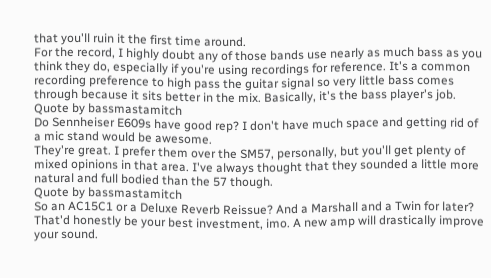that you'll ruin it the first time around.
For the record, I highly doubt any of those bands use nearly as much bass as you think they do, especially if you're using recordings for reference. It's a common recording preference to high pass the guitar signal so very little bass comes through because it sits better in the mix. Basically, it's the bass player's job.
Quote by bassmastamitch
Do Sennheiser E609s have good rep? I don't have much space and getting rid of a mic stand would be awesome.
They're great. I prefer them over the SM57, personally, but you'll get plenty of mixed opinions in that area. I've always thought that they sounded a little more natural and full bodied than the 57 though.
Quote by bassmastamitch
So an AC15C1 or a Deluxe Reverb Reissue? And a Marshall and a Twin for later?
That'd honestly be your best investment, imo. A new amp will drastically improve your sound.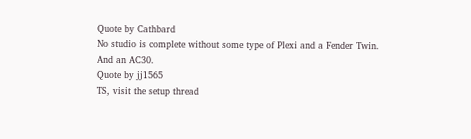Quote by Cathbard
No studio is complete without some type of Plexi and a Fender Twin.
And an AC30.
Quote by jj1565
TS, visit the setup thread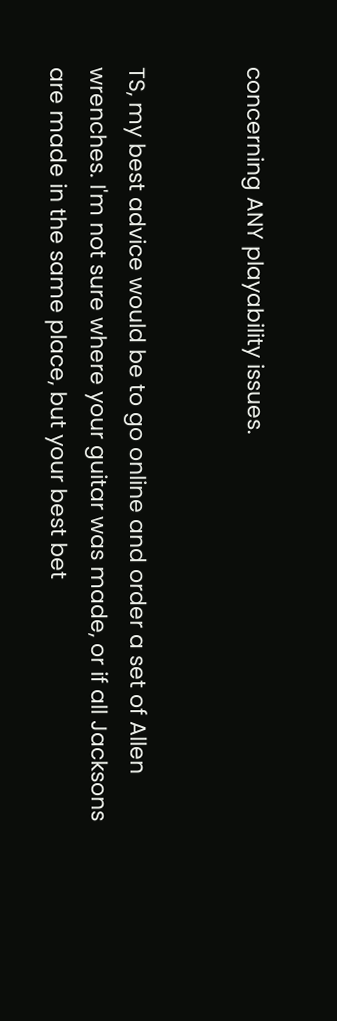concerning ANY playability issues.


TS, my best advice would be to go online and order a set of Allen wrenches. I'm not sure where your guitar was made, or if all Jacksons are made in the same place, but your best bet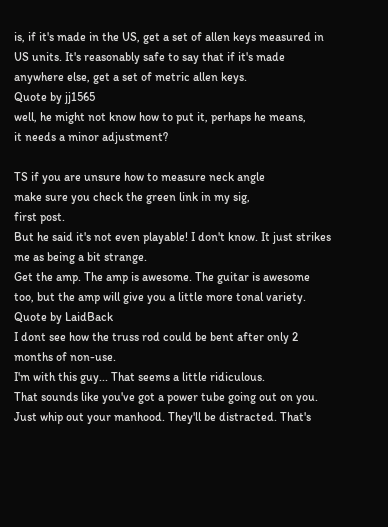is, if it's made in the US, get a set of allen keys measured in US units. It's reasonably safe to say that if it's made anywhere else, get a set of metric allen keys.
Quote by jj1565
well, he might not know how to put it, perhaps he means,
it needs a minor adjustment?

TS if you are unsure how to measure neck angle
make sure you check the green link in my sig,
first post.
But he said it's not even playable! I don't know. It just strikes me as being a bit strange.
Get the amp. The amp is awesome. The guitar is awesome too, but the amp will give you a little more tonal variety.
Quote by LaidBack
I dont see how the truss rod could be bent after only 2 months of non-use.
I'm with this guy... That seems a little ridiculous.
That sounds like you've got a power tube going out on you.
Just whip out your manhood. They'll be distracted. That's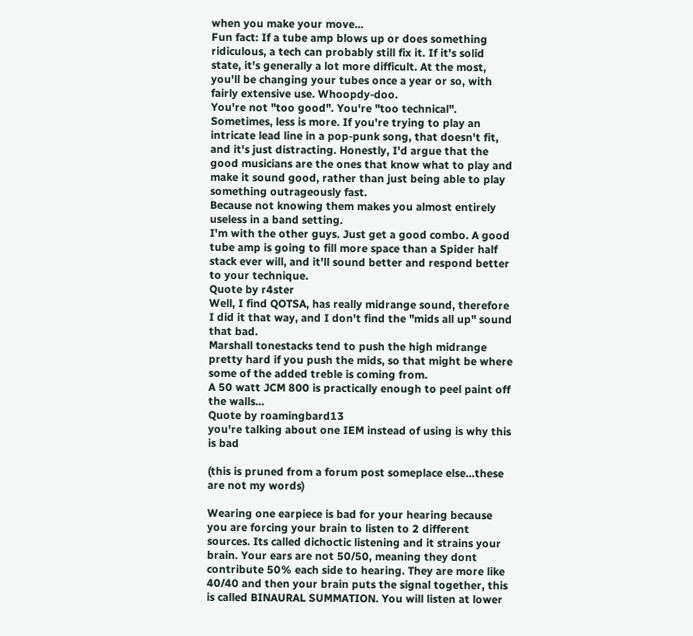when you make your move...
Fun fact: If a tube amp blows up or does something ridiculous, a tech can probably still fix it. If it's solid state, it's generally a lot more difficult. At the most, you'll be changing your tubes once a year or so, with fairly extensive use. Whoopdy-doo.
You're not "too good". You're "too technical". Sometimes, less is more. If you're trying to play an intricate lead line in a pop-punk song, that doesn't fit, and it's just distracting. Honestly, I'd argue that the good musicians are the ones that know what to play and make it sound good, rather than just being able to play something outrageously fast.
Because not knowing them makes you almost entirely useless in a band setting.
I'm with the other guys. Just get a good combo. A good tube amp is going to fill more space than a Spider half stack ever will, and it'll sound better and respond better to your technique.
Quote by r4ster
Well, I find QOTSA, has really midrange sound, therefore I did it that way, and I don't find the "mids all up" sound that bad.
Marshall tonestacks tend to push the high midrange pretty hard if you push the mids, so that might be where some of the added treble is coming from.
A 50 watt JCM 800 is practically enough to peel paint off the walls...
Quote by roamingbard13
you're talking about one IEM instead of using is why this is bad

(this is pruned from a forum post someplace else...these are not my words)

Wearing one earpiece is bad for your hearing because you are forcing your brain to listen to 2 different sources. Its called dichoctic listening and it strains your brain. Your ears are not 50/50, meaning they dont contribute 50% each side to hearing. They are more like 40/40 and then your brain puts the signal together, this is called BINAURAL SUMMATION. You will listen at lower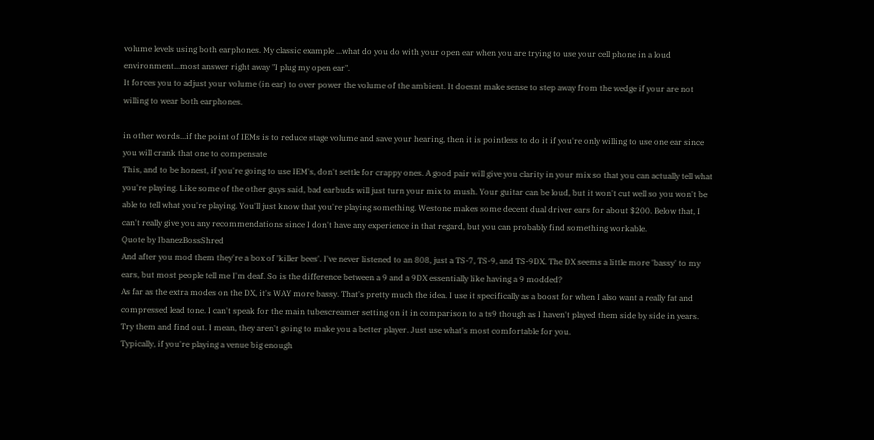volume levels using both earphones. My classic example ...what do you do with your open ear when you are trying to use your cell phone in a loud environment...most answer right away "I plug my open ear".
It forces you to adjust your volume (in ear) to over power the volume of the ambient. It doesnt make sense to step away from the wedge if your are not willing to wear both earphones.

in other words...if the point of IEMs is to reduce stage volume and save your hearing, then it is pointless to do it if you're only willing to use one ear since you will crank that one to compensate
This, and to be honest, if you're going to use IEM's, don't settle for crappy ones. A good pair will give you clarity in your mix so that you can actually tell what you're playing. Like some of the other guys said, bad earbuds will just turn your mix to mush. Your guitar can be loud, but it won't cut well so you won't be able to tell what you're playing. You'll just know that you're playing something. Westone makes some decent dual driver ears for about $200. Below that, I can't really give you any recommendations since I don't have any experience in that regard, but you can probably find something workable.
Quote by IbanezBossShred
And after you mod them they're a box of 'killer bees'. I've never listened to an 808, just a TS-7, TS-9, and TS-9DX. The DX seems a little more 'bassy' to my ears, but most people tell me I'm deaf. So is the difference between a 9 and a 9DX essentially like having a 9 modded?
As far as the extra modes on the DX, it's WAY more bassy. That's pretty much the idea. I use it specifically as a boost for when I also want a really fat and compressed lead tone. I can't speak for the main tubescreamer setting on it in comparison to a ts9 though as I haven't played them side by side in years.
Try them and find out. I mean, they aren't going to make you a better player. Just use what's most comfortable for you.
Typically, if you're playing a venue big enough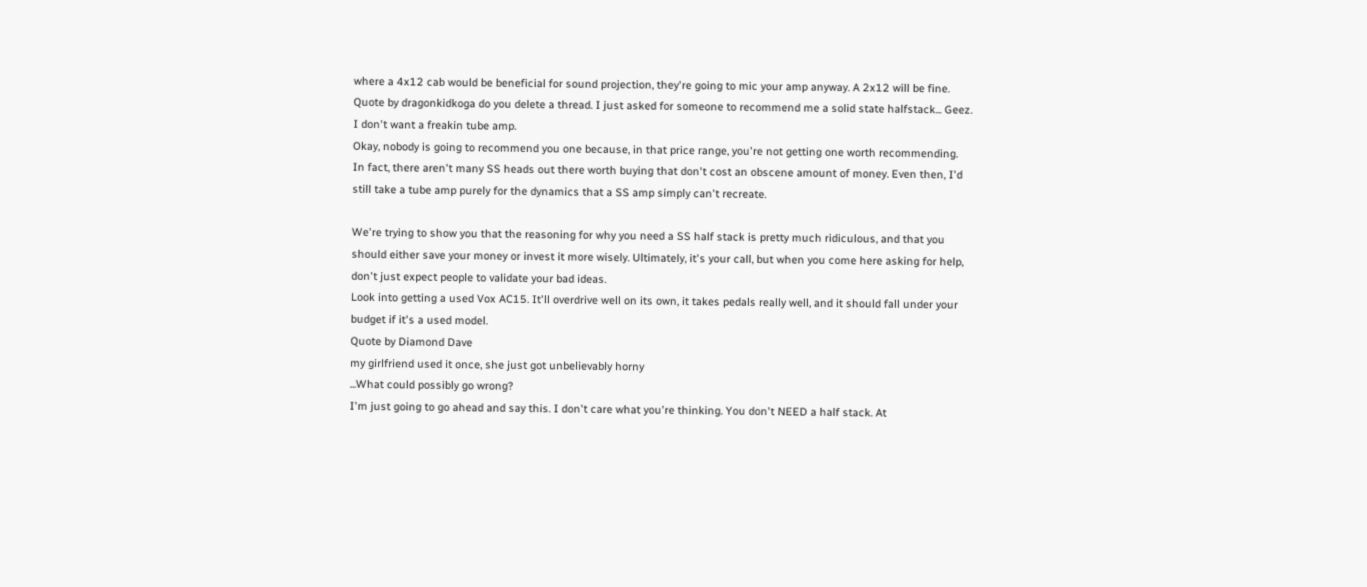where a 4x12 cab would be beneficial for sound projection, they're going to mic your amp anyway. A 2x12 will be fine.
Quote by dragonkidkoga do you delete a thread. I just asked for someone to recommend me a solid state halfstack... Geez. I don't want a freakin tube amp.
Okay, nobody is going to recommend you one because, in that price range, you're not getting one worth recommending. In fact, there aren't many SS heads out there worth buying that don't cost an obscene amount of money. Even then, I'd still take a tube amp purely for the dynamics that a SS amp simply can't recreate.

We're trying to show you that the reasoning for why you need a SS half stack is pretty much ridiculous, and that you should either save your money or invest it more wisely. Ultimately, it's your call, but when you come here asking for help, don't just expect people to validate your bad ideas.
Look into getting a used Vox AC15. It'll overdrive well on its own, it takes pedals really well, and it should fall under your budget if it's a used model.
Quote by Diamond Dave
my girlfriend used it once, she just got unbelievably horny
...What could possibly go wrong?
I'm just going to go ahead and say this. I don't care what you're thinking. You don't NEED a half stack. At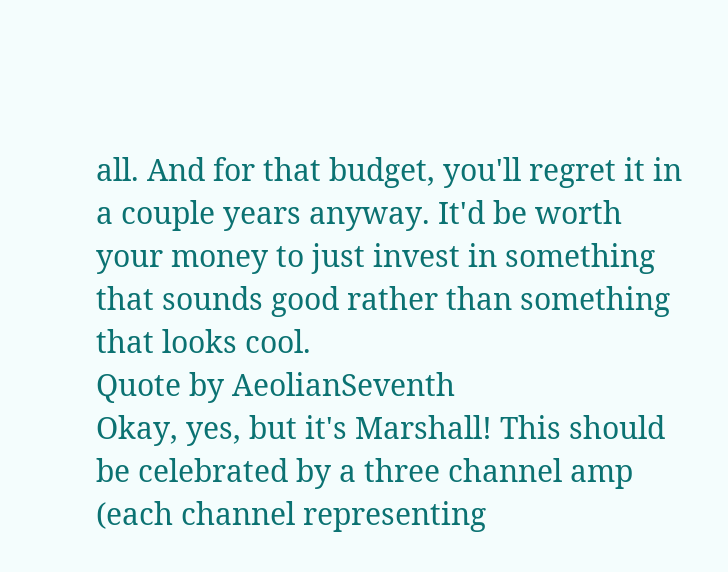all. And for that budget, you'll regret it in a couple years anyway. It'd be worth your money to just invest in something that sounds good rather than something that looks cool.
Quote by AeolianSeventh
Okay, yes, but it's Marshall! This should be celebrated by a three channel amp (each channel representing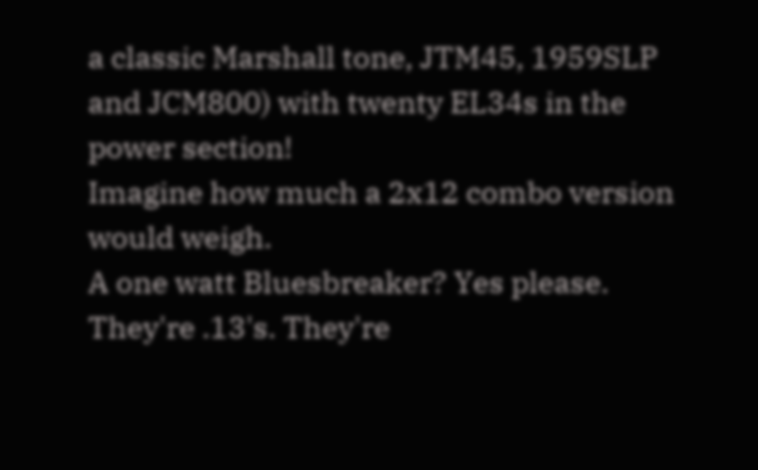a classic Marshall tone, JTM45, 1959SLP and JCM800) with twenty EL34s in the power section!
Imagine how much a 2x12 combo version would weigh.
A one watt Bluesbreaker? Yes please.
They're .13's. They're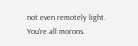not even remotely light. You're all morons.